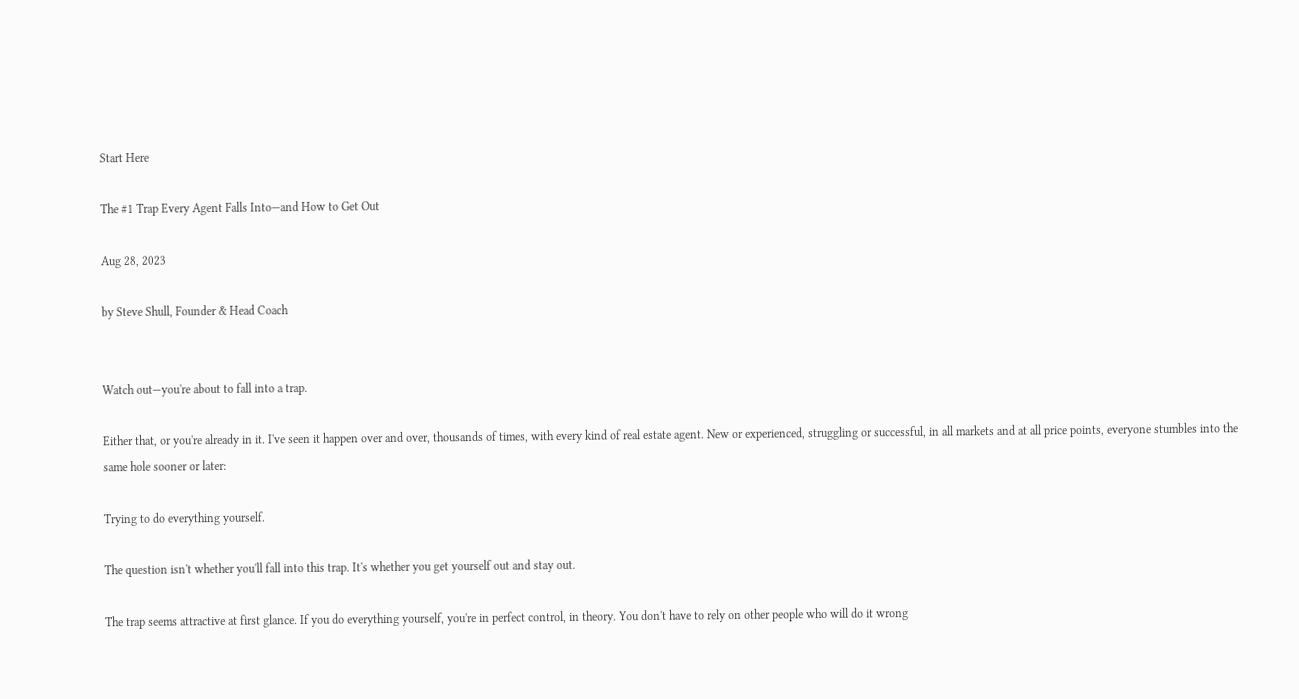Start Here

The #1 Trap Every Agent Falls Into—and How to Get Out

Aug 28, 2023

by Steve Shull, Founder & Head Coach


Watch out—you're about to fall into a trap.

Either that, or you're already in it. I've seen it happen over and over, thousands of times, with every kind of real estate agent. New or experienced, struggling or successful, in all markets and at all price points, everyone stumbles into the same hole sooner or later:

Trying to do everything yourself.

The question isn't whether you'll fall into this trap. It's whether you get yourself out and stay out.

The trap seems attractive at first glance. If you do everything yourself, you're in perfect control, in theory. You don't have to rely on other people who will do it wrong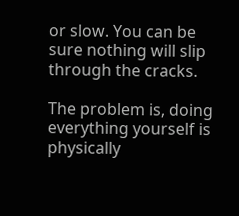or slow. You can be sure nothing will slip through the cracks.

The problem is, doing everything yourself is physically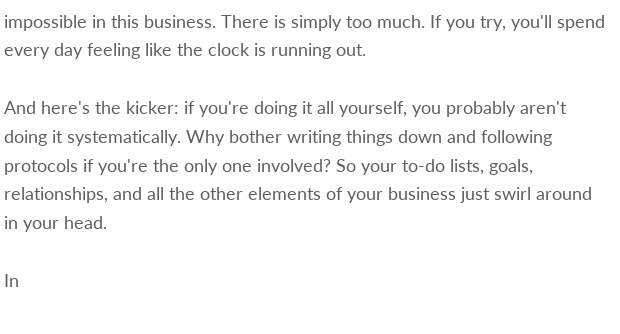impossible in this business. There is simply too much. If you try, you'll spend every day feeling like the clock is running out.

And here's the kicker: if you're doing it all yourself, you probably aren't doing it systematically. Why bother writing things down and following protocols if you're the only one involved? So your to-do lists, goals, relationships, and all the other elements of your business just swirl around in your head.

In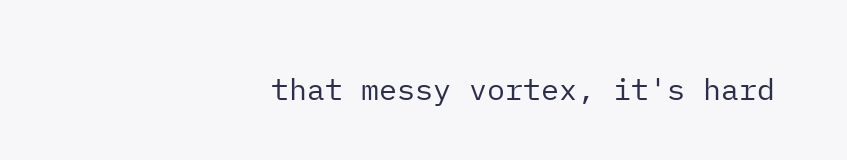that messy vortex, it's hard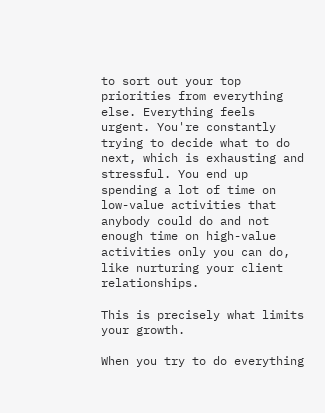to sort out your top priorities from everything else. Everything feels urgent. You're constantly trying to decide what to do next, which is exhausting and stressful. You end up spending a lot of time on low-value activities that anybody could do and not enough time on high-value activities only you can do, like nurturing your client relationships.

This is precisely what limits your growth.

When you try to do everything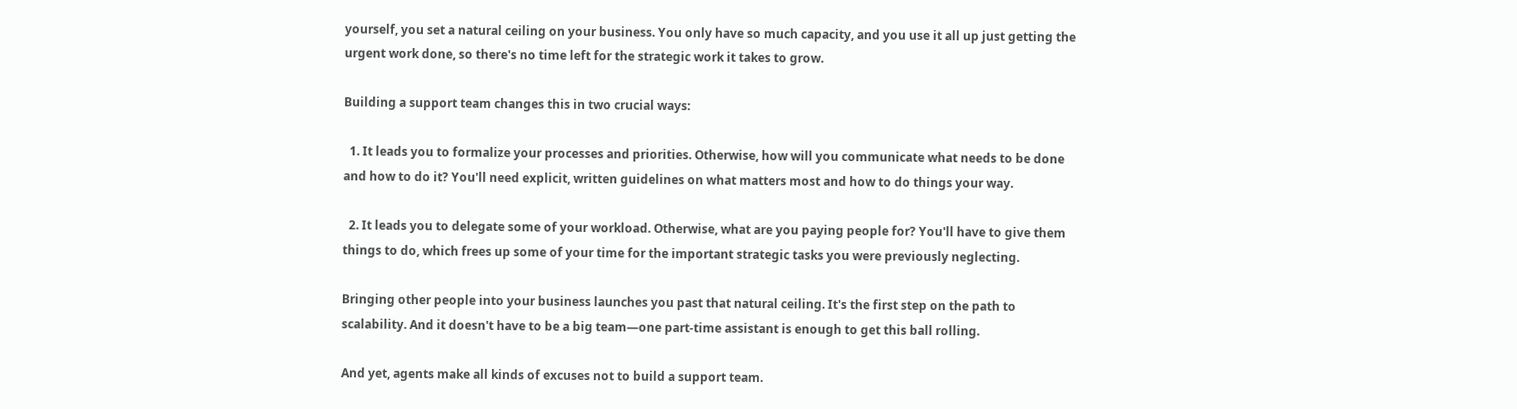yourself, you set a natural ceiling on your business. You only have so much capacity, and you use it all up just getting the urgent work done, so there's no time left for the strategic work it takes to grow.

Building a support team changes this in two crucial ways:

  1. It leads you to formalize your processes and priorities. Otherwise, how will you communicate what needs to be done and how to do it? You'll need explicit, written guidelines on what matters most and how to do things your way.

  2. It leads you to delegate some of your workload. Otherwise, what are you paying people for? You'll have to give them things to do, which frees up some of your time for the important strategic tasks you were previously neglecting.

Bringing other people into your business launches you past that natural ceiling. It's the first step on the path to scalability. And it doesn't have to be a big team—one part-time assistant is enough to get this ball rolling.

And yet, agents make all kinds of excuses not to build a support team.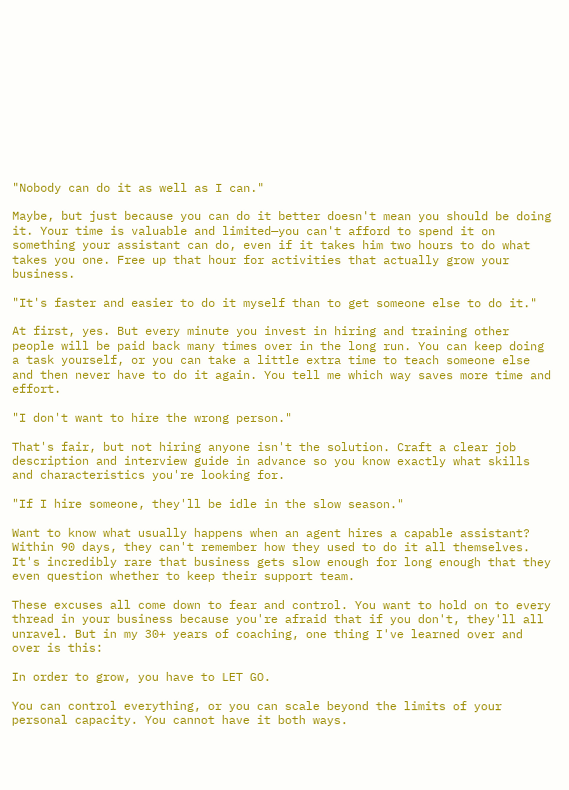"Nobody can do it as well as I can."

Maybe, but just because you can do it better doesn't mean you should be doing it. Your time is valuable and limited—you can't afford to spend it on something your assistant can do, even if it takes him two hours to do what takes you one. Free up that hour for activities that actually grow your business.

"It's faster and easier to do it myself than to get someone else to do it."

At first, yes. But every minute you invest in hiring and training other people will be paid back many times over in the long run. You can keep doing a task yourself, or you can take a little extra time to teach someone else and then never have to do it again. You tell me which way saves more time and effort.

"I don't want to hire the wrong person."

That's fair, but not hiring anyone isn't the solution. Craft a clear job description and interview guide in advance so you know exactly what skills and characteristics you're looking for.

"If I hire someone, they'll be idle in the slow season."

Want to know what usually happens when an agent hires a capable assistant? Within 90 days, they can't remember how they used to do it all themselves. It's incredibly rare that business gets slow enough for long enough that they even question whether to keep their support team.

These excuses all come down to fear and control. You want to hold on to every thread in your business because you're afraid that if you don't, they'll all unravel. But in my 30+ years of coaching, one thing I've learned over and over is this:

In order to grow, you have to LET GO.

You can control everything, or you can scale beyond the limits of your personal capacity. You cannot have it both ways.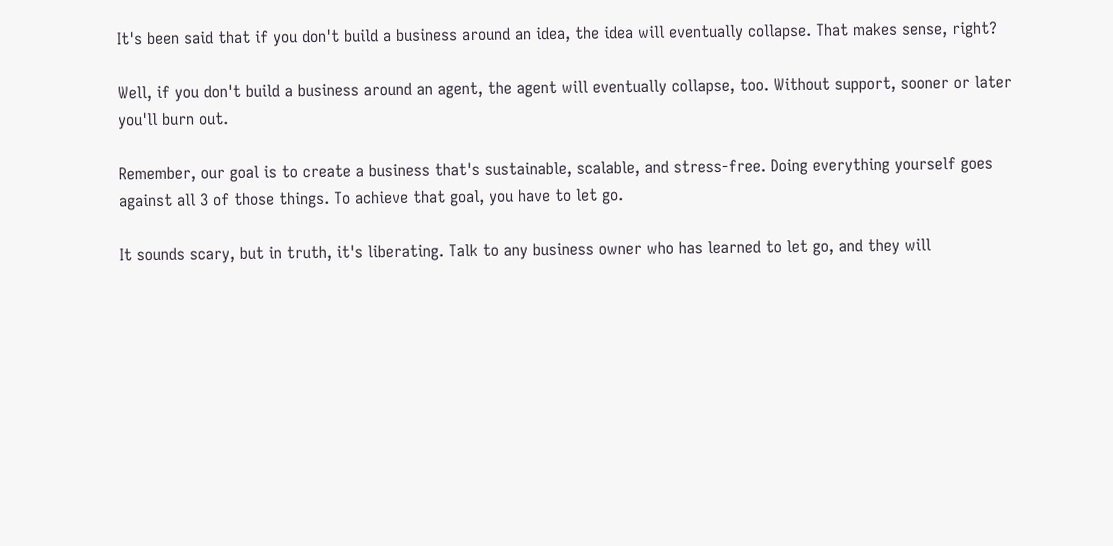It's been said that if you don't build a business around an idea, the idea will eventually collapse. That makes sense, right?

Well, if you don't build a business around an agent, the agent will eventually collapse, too. Without support, sooner or later you'll burn out.

Remember, our goal is to create a business that's sustainable, scalable, and stress-free. Doing everything yourself goes against all 3 of those things. To achieve that goal, you have to let go.

It sounds scary, but in truth, it's liberating. Talk to any business owner who has learned to let go, and they will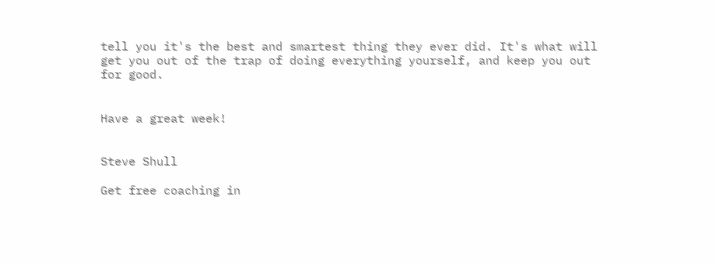tell you it's the best and smartest thing they ever did. It's what will get you out of the trap of doing everything yourself, and keep you out for good.


Have a great week!


Steve Shull

Get free coaching in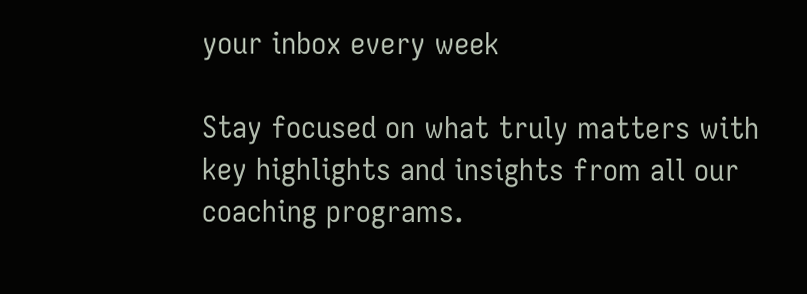your inbox every week

Stay focused on what truly matters with key highlights and insights from all our coaching programs.